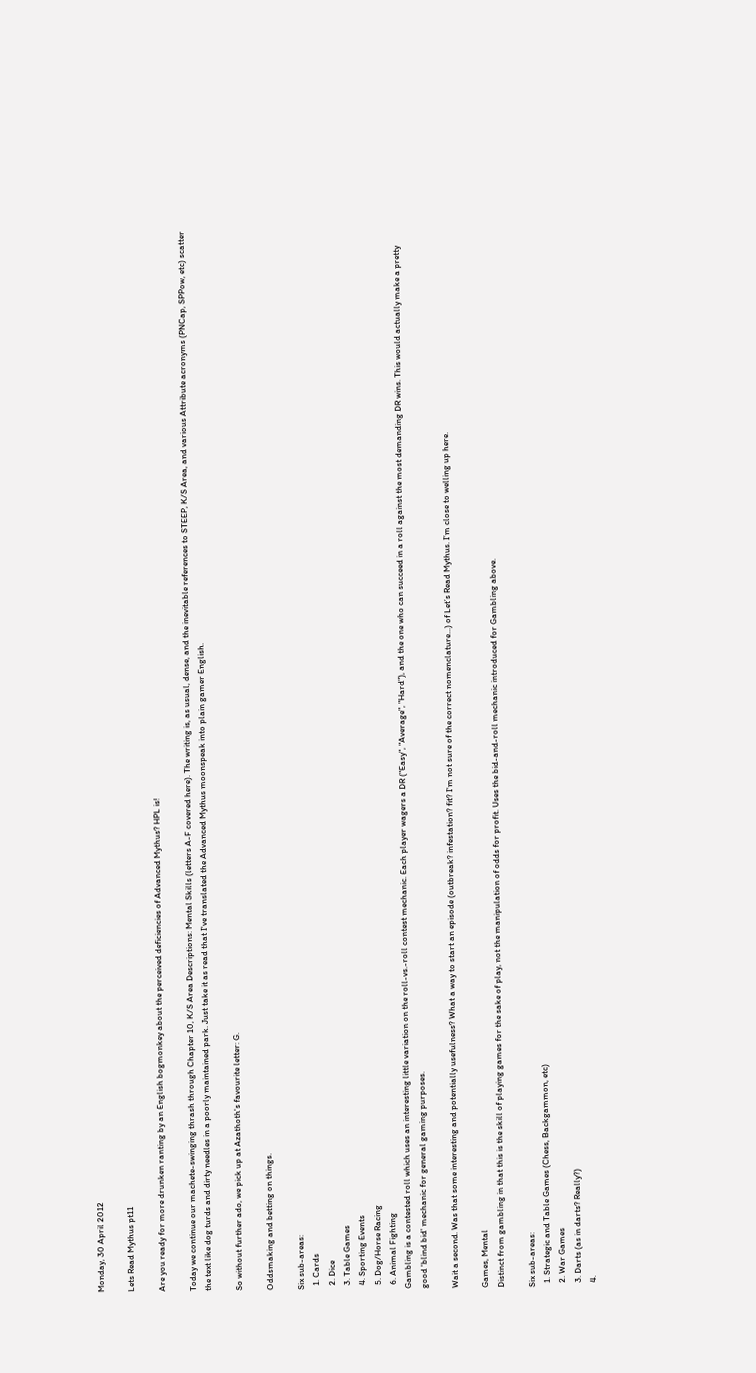Monday, 30 April 2012

Lets Read Mythus pt11

Are you ready for more drunken ranting by an English bogmonkey about the perceived deficiencies of Advanced Mythus? HPL is!

Today we continue our machete-swinging thrash through Chapter 10, K/S Area Descriptions: Mental Skills (letters A-F covered here). The writing is, as usual, dense, and the inevitable references to STEEP, K/S Area, and various Attribute acronyms (PNCap, SPPow, etc) scatter the text like dog turds and dirty needles in a poorly maintained park. Just take it as read that I've translated the Advanced Mythus moonspeak into plain gamer English.

So without further ado, we pick up at Azathoth's favourite letter: G.

Oddsmaking and betting on things.

Six sub-areas:
  1. Cards
  2. Dice
  3. Table Games
  4. Sporting Events
  5. Dog/Horse Racing
  6. Animal Fighting
Gambling is a contested roll which uses an interesting little variation on the roll-vs.-roll contest mechanic. Each player wagers a DR ("Easy", "Average", "Hard"), and the one who can succeed in a roll against the most demanding DR wins. This would actually make a pretty good 'blind bid' mechanic for general gaming purposes.

Wait a second. Was that some interesting and potentially usefulness? What a way to start an episode (outbreak? infestation? fit? I'm not sure of the correct nomenclature...) of Let’s Read Mythus. I’m close to welling up here.

Games, Mental
Distinct from gambling in that this is the skill of playing games for the sake of play, not the manipulation of odds for profit. Uses the bid-and-roll mechanic introduced for Gambling above.

Six sub-areas:
  1. Strategic and Table Games (Chess, Backgammon, etc)
  2. War Games
  3. Darts (as in darts? Really?)
  4.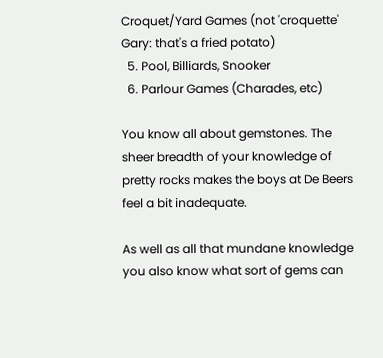Croquet/Yard Games (not 'croquette' Gary: that's a fried potato)
  5. Pool, Billiards, Snooker
  6. Parlour Games (Charades, etc)

You know all about gemstones. The sheer breadth of your knowledge of pretty rocks makes the boys at De Beers feel a bit inadequate.

As well as all that mundane knowledge you also know what sort of gems can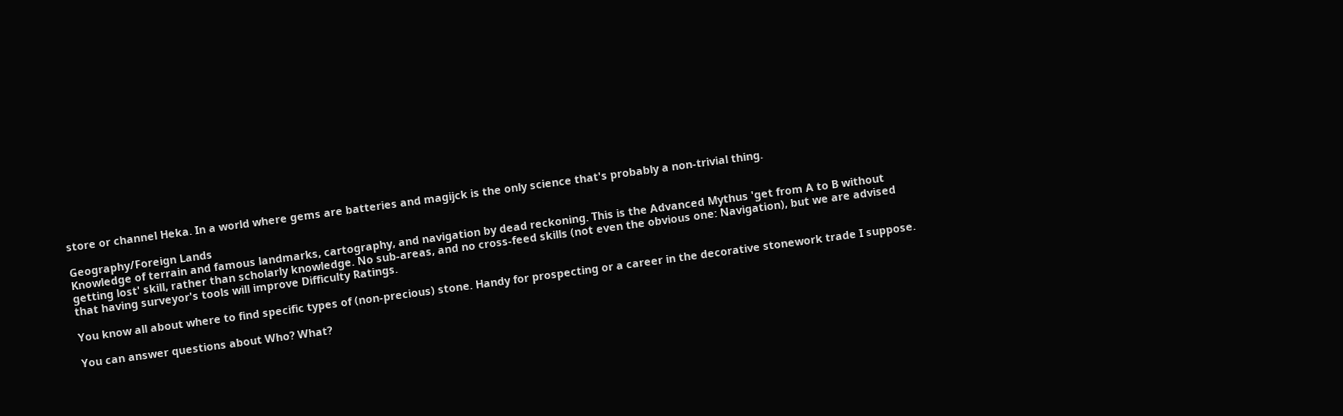store or channel Heka. In a world where gems are batteries and magijck is the only science that's probably a non-trivial thing.

Geography/Foreign Lands
Knowledge of terrain and famous landmarks, cartography, and navigation by dead reckoning. This is the Advanced Mythus 'get from A to B without getting lost' skill, rather than scholarly knowledge. No sub-areas, and no cross-feed skills (not even the obvious one: Navigation), but we are advised that having surveyor's tools will improve Difficulty Ratings.

You know all about where to find specific types of (non-precious) stone. Handy for prospecting or a career in the decorative stonework trade I suppose.

You can answer questions about Who? What?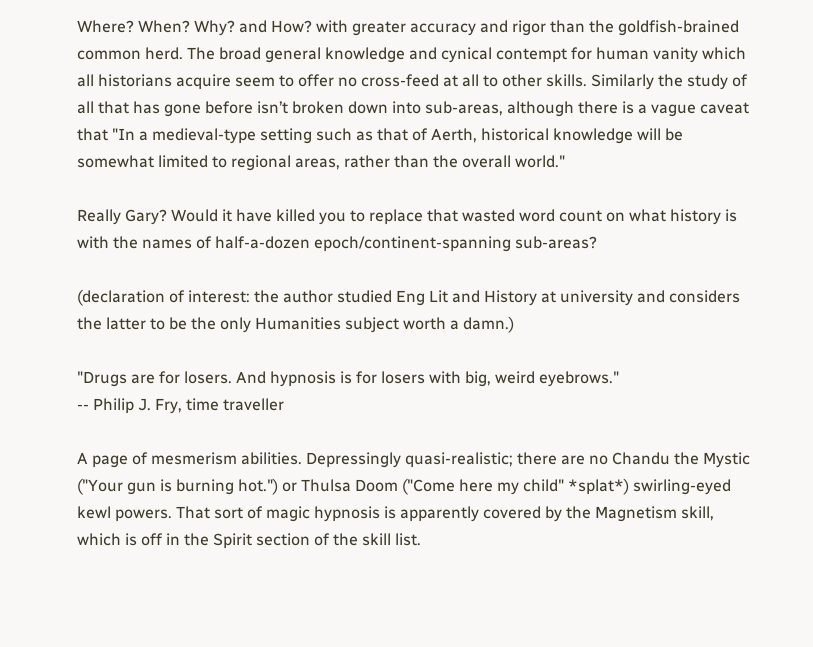Where? When? Why? and How? with greater accuracy and rigor than the goldfish-brained common herd. The broad general knowledge and cynical contempt for human vanity which all historians acquire seem to offer no cross-feed at all to other skills. Similarly the study of all that has gone before isn’t broken down into sub-areas, although there is a vague caveat that "In a medieval-type setting such as that of Aerth, historical knowledge will be somewhat limited to regional areas, rather than the overall world."

Really Gary? Would it have killed you to replace that wasted word count on what history is with the names of half-a-dozen epoch/continent-spanning sub-areas?

(declaration of interest: the author studied Eng Lit and History at university and considers the latter to be the only Humanities subject worth a damn.)

"Drugs are for losers. And hypnosis is for losers with big, weird eyebrows."
-- Philip J. Fry, time traveller

A page of mesmerism abilities. Depressingly quasi-realistic; there are no Chandu the Mystic ("Your gun is burning hot.") or Thulsa Doom ("Come here my child" *splat*) swirling-eyed kewl powers. That sort of magic hypnosis is apparently covered by the Magnetism skill, which is off in the Spirit section of the skill list.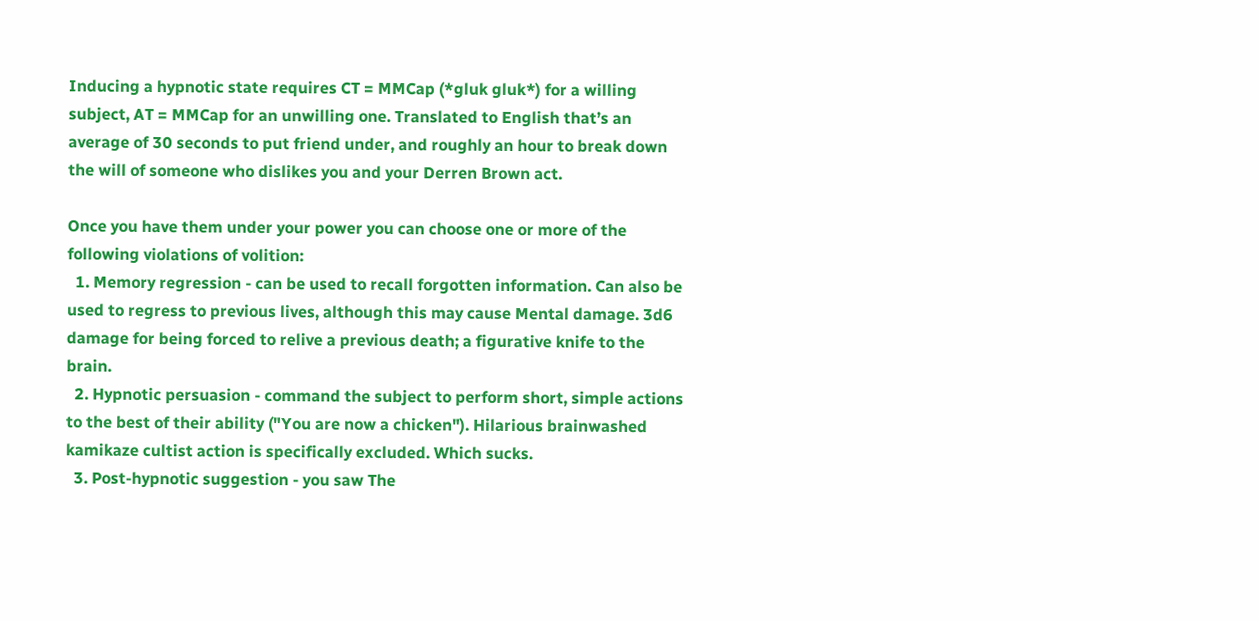Inducing a hypnotic state requires CT = MMCap (*gluk gluk*) for a willing subject, AT = MMCap for an unwilling one. Translated to English that’s an average of 30 seconds to put friend under, and roughly an hour to break down the will of someone who dislikes you and your Derren Brown act.

Once you have them under your power you can choose one or more of the following violations of volition:
  1. Memory regression - can be used to recall forgotten information. Can also be used to regress to previous lives, although this may cause Mental damage. 3d6 damage for being forced to relive a previous death; a figurative knife to the brain.
  2. Hypnotic persuasion - command the subject to perform short, simple actions to the best of their ability ("You are now a chicken"). Hilarious brainwashed kamikaze cultist action is specifically excluded. Which sucks.
  3. Post-hypnotic suggestion - you saw The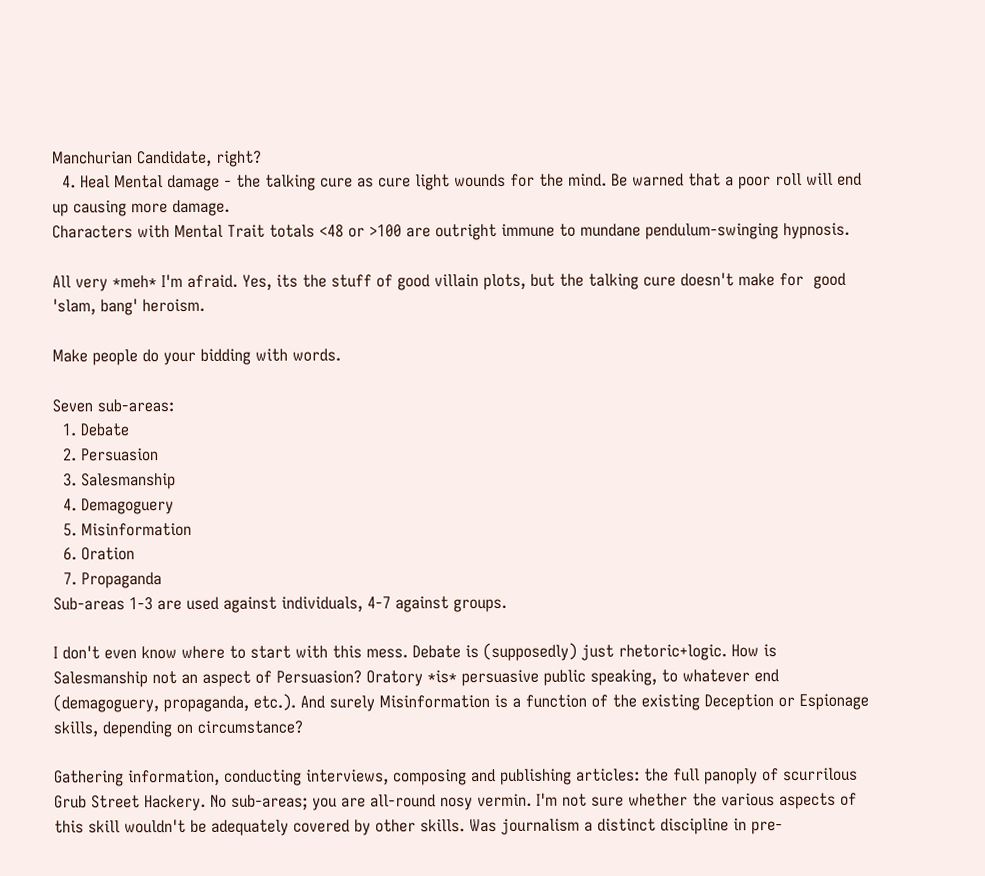Manchurian Candidate, right?
  4. Heal Mental damage - the talking cure as cure light wounds for the mind. Be warned that a poor roll will end up causing more damage.
Characters with Mental Trait totals <48 or >100 are outright immune to mundane pendulum-swinging hypnosis.

All very *meh* I'm afraid. Yes, its the stuff of good villain plots, but the talking cure doesn't make for  good 'slam, bang' heroism.

Make people do your bidding with words.

Seven sub-areas:
  1. Debate
  2. Persuasion
  3. Salesmanship
  4. Demagoguery
  5. Misinformation
  6. Oration
  7. Propaganda
Sub-areas 1-3 are used against individuals, 4-7 against groups.

I don't even know where to start with this mess. Debate is (supposedly) just rhetoric+logic. How is Salesmanship not an aspect of Persuasion? Oratory *is* persuasive public speaking, to whatever end (demagoguery, propaganda, etc.). And surely Misinformation is a function of the existing Deception or Espionage skills, depending on circumstance?

Gathering information, conducting interviews, composing and publishing articles: the full panoply of scurrilous Grub Street Hackery. No sub-areas; you are all-round nosy vermin. I'm not sure whether the various aspects of this skill wouldn't be adequately covered by other skills. Was journalism a distinct discipline in pre-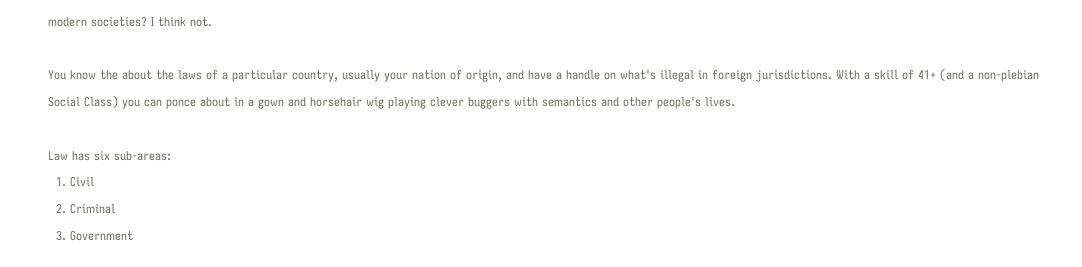modern societies? I think not.

You know the about the laws of a particular country, usually your nation of origin, and have a handle on what's illegal in foreign jurisdictions. With a skill of 41+ (and a non-plebian Social Class) you can ponce about in a gown and horsehair wig playing clever buggers with semantics and other people's lives.

Law has six sub-areas:
  1. Civil
  2. Criminal
  3. Government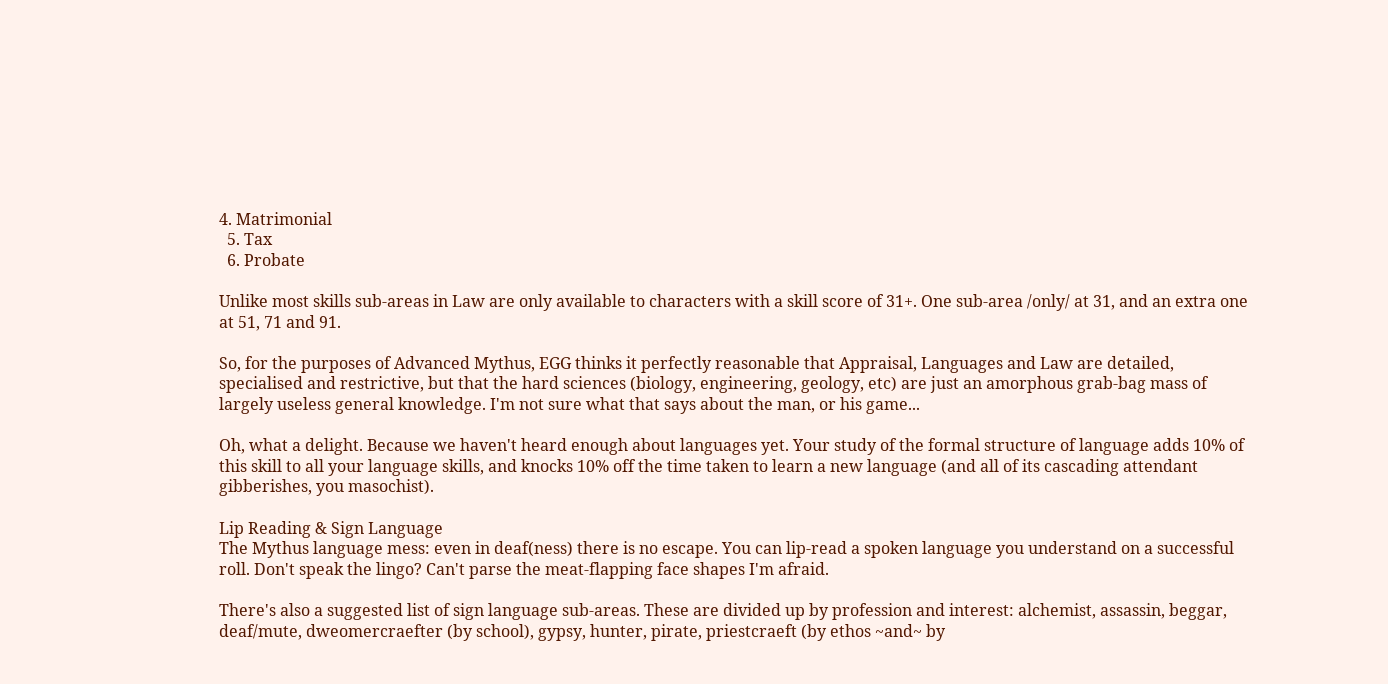4. Matrimonial
  5. Tax
  6. Probate

Unlike most skills sub-areas in Law are only available to characters with a skill score of 31+. One sub-area /only/ at 31, and an extra one at 51, 71 and 91.

So, for the purposes of Advanced Mythus, EGG thinks it perfectly reasonable that Appraisal, Languages and Law are detailed, specialised and restrictive, but that the hard sciences (biology, engineering, geology, etc) are just an amorphous grab-bag mass of largely useless general knowledge. I'm not sure what that says about the man, or his game...

Oh, what a delight. Because we haven't heard enough about languages yet. Your study of the formal structure of language adds 10% of this skill to all your language skills, and knocks 10% off the time taken to learn a new language (and all of its cascading attendant gibberishes, you masochist).

Lip Reading & Sign Language
The Mythus language mess: even in deaf(ness) there is no escape. You can lip-read a spoken language you understand on a successful roll. Don't speak the lingo? Can't parse the meat-flapping face shapes I'm afraid.

There's also a suggested list of sign language sub-areas. These are divided up by profession and interest: alchemist, assassin, beggar, deaf/mute, dweomercraefter (by school), gypsy, hunter, pirate, priestcraeft (by ethos ~and~ by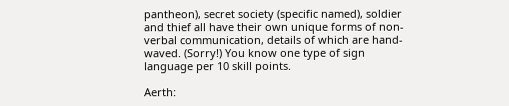pantheon), secret society (specific named), soldier and thief all have their own unique forms of non-verbal communication, details of which are hand-waved. (Sorry!) You know one type of sign language per 10 skill points.

Aerth: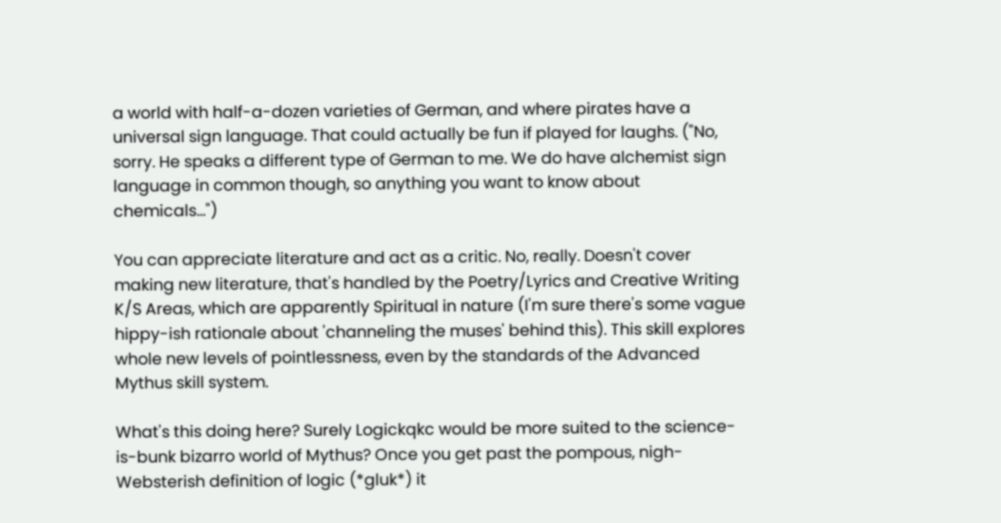a world with half-a-dozen varieties of German, and where pirates have a universal sign language. That could actually be fun if played for laughs. ("No, sorry. He speaks a different type of German to me. We do have alchemist sign language in common though, so anything you want to know about chemicals...")

You can appreciate literature and act as a critic. No, really. Doesn't cover making new literature, that's handled by the Poetry/Lyrics and Creative Writing K/S Areas, which are apparently Spiritual in nature (I'm sure there's some vague hippy-ish rationale about 'channeling the muses' behind this). This skill explores whole new levels of pointlessness, even by the standards of the Advanced Mythus skill system.

What's this doing here? Surely Logickqkc would be more suited to the science-is-bunk bizarro world of Mythus? Once you get past the pompous, nigh-Websterish definition of logic (*gluk*) it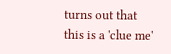turns out that this is a 'clue me'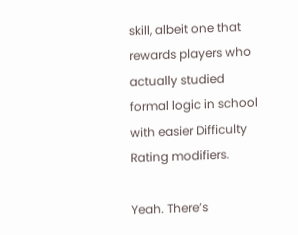skill, albeit one that rewards players who actually studied formal logic in school with easier Difficulty Rating modifiers.

Yeah. There’s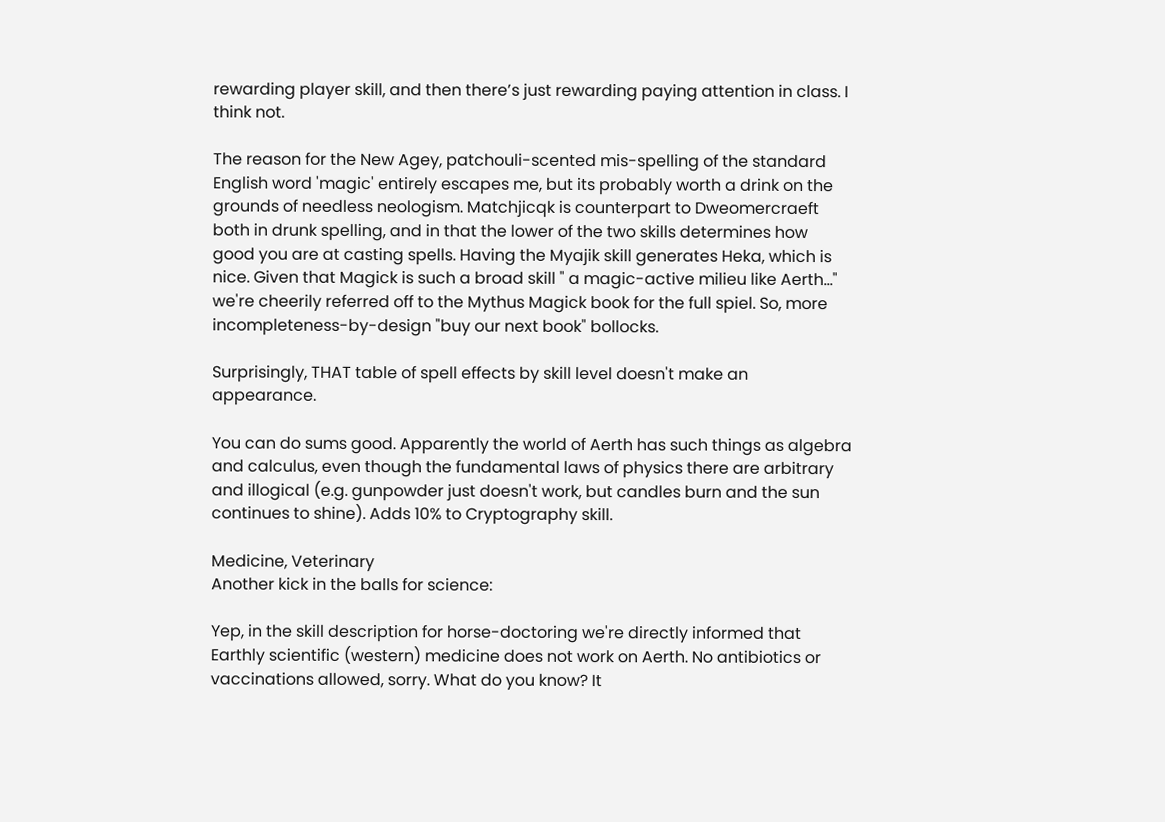rewarding player skill, and then there’s just rewarding paying attention in class. I think not.

The reason for the New Agey, patchouli-scented mis-spelling of the standard English word 'magic' entirely escapes me, but its probably worth a drink on the grounds of needless neologism. Matchjicqk is counterpart to Dweomercraeft both in drunk spelling, and in that the lower of the two skills determines how good you are at casting spells. Having the Myajik skill generates Heka, which is nice. Given that Magick is such a broad skill " a magic-active milieu like Aerth..." we're cheerily referred off to the Mythus Magick book for the full spiel. So, more incompleteness-by-design "buy our next book" bollocks.

Surprisingly, THAT table of spell effects by skill level doesn't make an appearance.

You can do sums good. Apparently the world of Aerth has such things as algebra and calculus, even though the fundamental laws of physics there are arbitrary and illogical (e.g. gunpowder just doesn't work, but candles burn and the sun continues to shine). Adds 10% to Cryptography skill.

Medicine, Veterinary
Another kick in the balls for science:

Yep, in the skill description for horse-doctoring we're directly informed that Earthly scientific (western) medicine does not work on Aerth. No antibiotics or vaccinations allowed, sorry. What do you know? It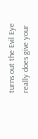turns out the Evil Eye really does give your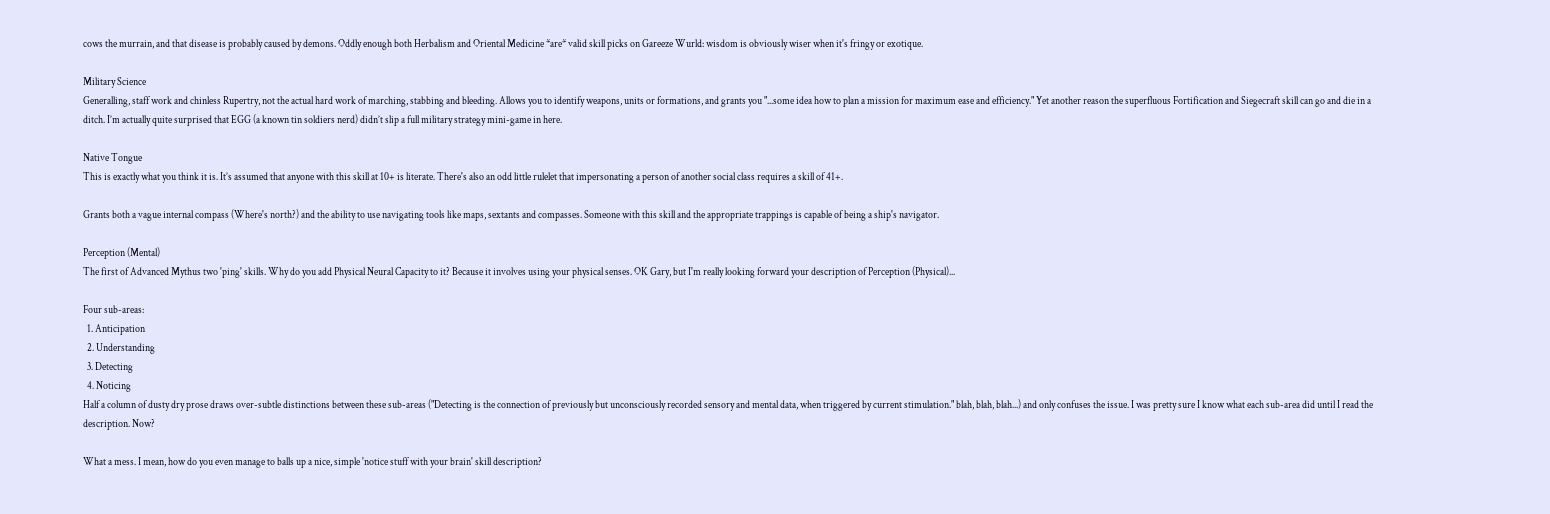cows the murrain, and that disease is probably caused by demons. Oddly enough both Herbalism and Oriental Medicine *are* valid skill picks on Gareeze Wurld: wisdom is obviously wiser when it's fringy or exotique.

Military Science
Generalling, staff work and chinless Rupertry, not the actual hard work of marching, stabbing and bleeding. Allows you to identify weapons, units or formations, and grants you "...some idea how to plan a mission for maximum ease and efficiency." Yet another reason the superfluous Fortification and Siegecraft skill can go and die in a ditch. I’m actually quite surprised that EGG (a known tin soldiers nerd) didn’t slip a full military strategy mini-game in here.

Native Tongue
This is exactly what you think it is. It’s assumed that anyone with this skill at 10+ is literate. There's also an odd little rulelet that impersonating a person of another social class requires a skill of 41+.

Grants both a vague internal compass (Where's north?) and the ability to use navigating tools like maps, sextants and compasses. Someone with this skill and the appropriate trappings is capable of being a ship's navigator.

Perception (Mental)
The first of Advanced Mythus two 'ping' skills. Why do you add Physical Neural Capacity to it? Because it involves using your physical senses. OK Gary, but I'm really looking forward your description of Perception (Physical)...

Four sub-areas:
  1. Anticipation
  2. Understanding
  3. Detecting
  4. Noticing
Half a column of dusty dry prose draws over-subtle distinctions between these sub-areas ("Detecting is the connection of previously but unconsciously recorded sensory and mental data, when triggered by current stimulation." blah, blah, blah...) and only confuses the issue. I was pretty sure I know what each sub-area did until I read the description. Now?

What a mess. I mean, how do you even manage to balls up a nice, simple 'notice stuff with your brain' skill description?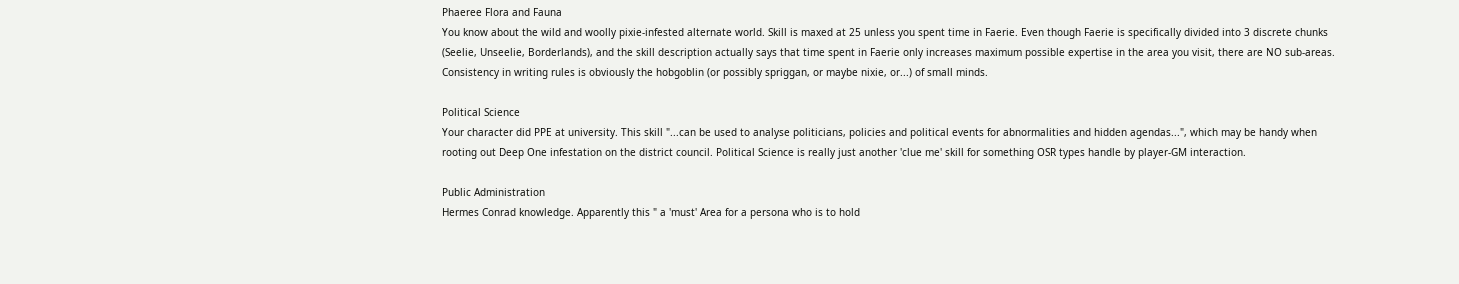Phaeree Flora and Fauna
You know about the wild and woolly pixie-infested alternate world. Skill is maxed at 25 unless you spent time in Faerie. Even though Faerie is specifically divided into 3 discrete chunks (Seelie, Unseelie, Borderlands), and the skill description actually says that time spent in Faerie only increases maximum possible expertise in the area you visit, there are NO sub-areas. Consistency in writing rules is obviously the hobgoblin (or possibly spriggan, or maybe nixie, or...) of small minds.

Political Science
Your character did PPE at university. This skill "...can be used to analyse politicians, policies and political events for abnormalities and hidden agendas...", which may be handy when rooting out Deep One infestation on the district council. Political Science is really just another 'clue me' skill for something OSR types handle by player-GM interaction.

Public Administration
Hermes Conrad knowledge. Apparently this " a 'must' Area for a persona who is to hold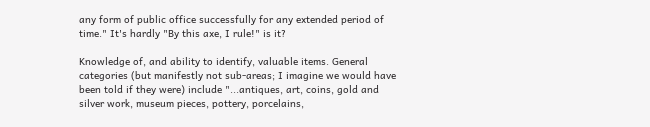any form of public office successfully for any extended period of time." It's hardly "By this axe, I rule!" is it?

Knowledge of, and ability to identify, valuable items. General categories (but manifestly not sub-areas; I imagine we would have been told if they were) include "...antiques, art, coins, gold and silver work, museum pieces, pottery, porcelains,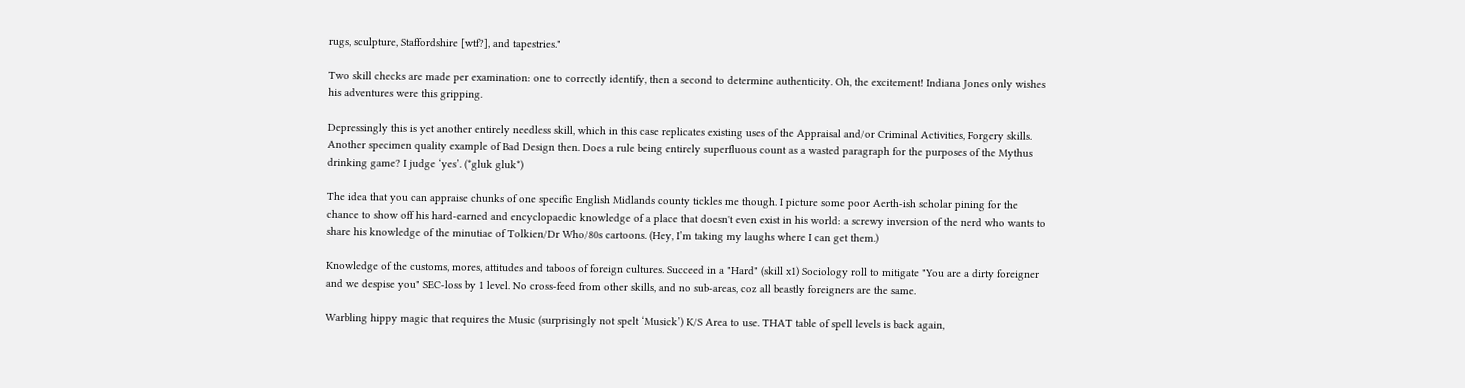rugs, sculpture, Staffordshire [wtf?], and tapestries."

Two skill checks are made per examination: one to correctly identify, then a second to determine authenticity. Oh, the excitement! Indiana Jones only wishes his adventures were this gripping.

Depressingly this is yet another entirely needless skill, which in this case replicates existing uses of the Appraisal and/or Criminal Activities, Forgery skills. Another specimen quality example of Bad Design then. Does a rule being entirely superfluous count as a wasted paragraph for the purposes of the Mythus drinking game? I judge ‘yes’. (*gluk gluk*)

The idea that you can appraise chunks of one specific English Midlands county tickles me though. I picture some poor Aerth-ish scholar pining for the chance to show off his hard-earned and encyclopaedic knowledge of a place that doesn't even exist in his world: a screwy inversion of the nerd who wants to share his knowledge of the minutiae of Tolkien/Dr Who/80s cartoons. (Hey, I’m taking my laughs where I can get them.)

Knowledge of the customs, mores, attitudes and taboos of foreign cultures. Succeed in a "Hard" (skill x1) Sociology roll to mitigate "You are a dirty foreigner and we despise you" SEC-loss by 1 level. No cross-feed from other skills, and no sub-areas, coz all beastly foreigners are the same.

Warbling hippy magic that requires the Music (surprisingly not spelt ‘Musick’) K/S Area to use. THAT table of spell levels is back again,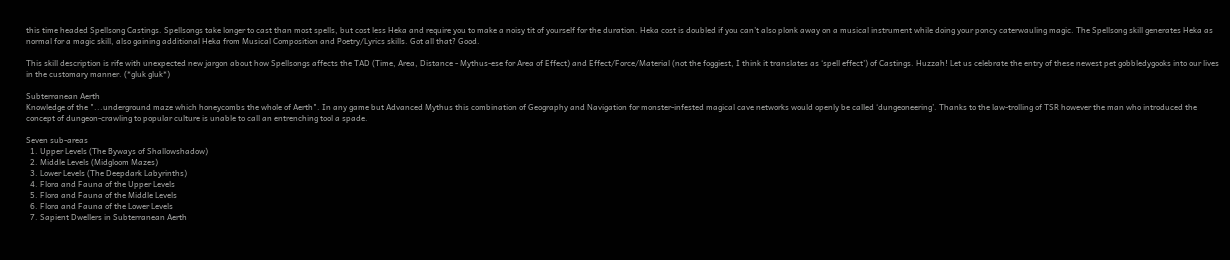this time headed Spellsong Castings. Spellsongs take longer to cast than most spells, but cost less Heka and require you to make a noisy tit of yourself for the duration. Heka cost is doubled if you can’t also plonk away on a musical instrument while doing your poncy caterwauling magic. The Spellsong skill generates Heka as normal for a magic skill, also gaining additional Heka from Musical Composition and Poetry/Lyrics skills. Got all that? Good.

This skill description is rife with unexpected new jargon about how Spellsongs affects the TAD (Time, Area, Distance - Mythus-ese for Area of Effect) and Effect/Force/Material (not the foggiest, I think it translates as ‘spell effect’) of Castings. Huzzah! Let us celebrate the entry of these newest pet gobbledygooks into our lives in the customary manner. (*gluk gluk*)

Subterranean Aerth
Knowledge of the "...underground maze which honeycombs the whole of Aerth". In any game but Advanced Mythus this combination of Geography and Navigation for monster-infested magical cave networks would openly be called ‘dungeoneering’. Thanks to the law-trolling of TSR however the man who introduced the concept of dungeon-crawling to popular culture is unable to call an entrenching tool a spade.

Seven sub-areas
  1. Upper Levels (The Byways of Shallowshadow)
  2. Middle Levels (Midgloom Mazes)
  3. Lower Levels (The Deepdark Labyrinths)
  4. Flora and Fauna of the Upper Levels
  5. Flora and Fauna of the Middle Levels
  6. Flora and Fauna of the Lower Levels
  7. Sapient Dwellers in Subterranean Aerth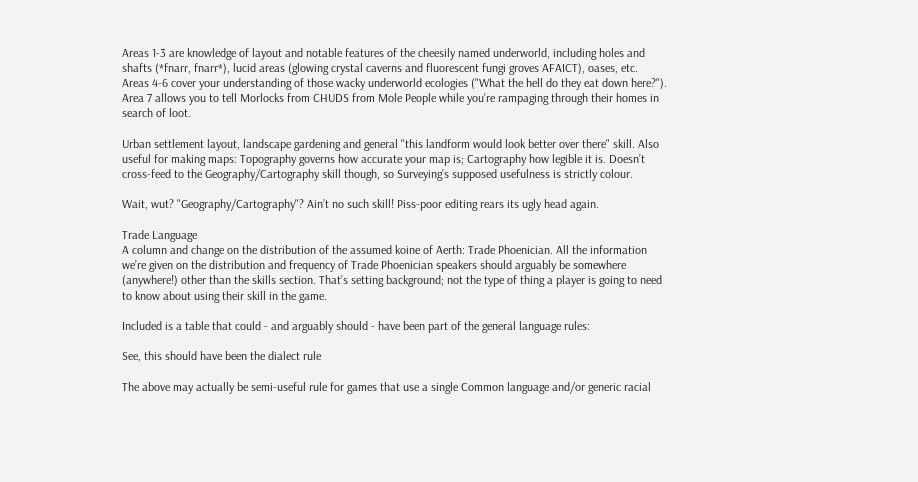Areas 1-3 are knowledge of layout and notable features of the cheesily named underworld, including holes and shafts (*fnarr, fnarr*), lucid areas (glowing crystal caverns and fluorescent fungi groves AFAICT), oases, etc.
Areas 4-6 cover your understanding of those wacky underworld ecologies ("What the hell do they eat down here?").
Area 7 allows you to tell Morlocks from CHUDS from Mole People while you’re rampaging through their homes in search of loot.

Urban settlement layout, landscape gardening and general "this landform would look better over there" skill. Also useful for making maps: Topography governs how accurate your map is; Cartography how legible it is. Doesn’t cross-feed to the Geography/Cartography skill though, so Surveying’s supposed usefulness is strictly colour.

Wait, wut? "Geography/Cartography"? Ain’t no such skill! Piss-poor editing rears its ugly head again.

Trade Language
A column and change on the distribution of the assumed koine of Aerth: Trade Phoenician. All the information we’re given on the distribution and frequency of Trade Phoenician speakers should arguably be somewhere (anywhere!) other than the skills section. That’s setting background; not the type of thing a player is going to need to know about using their skill in the game.

Included is a table that could - and arguably should - have been part of the general language rules:

See, this should have been the dialect rule

The above may actually be semi-useful rule for games that use a single Common language and/or generic racial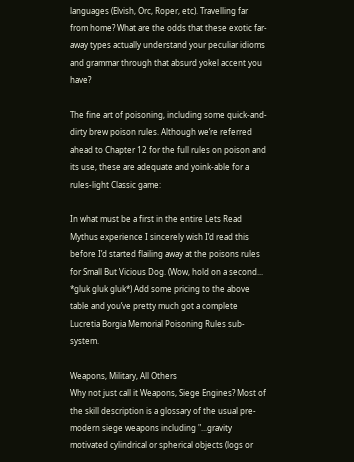languages (Elvish, Orc, Roper, etc). Travelling far from home? What are the odds that these exotic far-away types actually understand your peculiar idioms and grammar through that absurd yokel accent you have?

The fine art of poisoning, including some quick-and-dirty brew poison rules. Although we’re referred ahead to Chapter 12 for the full rules on poison and its use, these are adequate and yoink-able for a rules-light Classic game:

In what must be a first in the entire Lets Read Mythus experience I sincerely wish I’d read this before I’d started flailing away at the poisons rules for Small But Vicious Dog. (Wow, hold on a second... *gluk gluk gluk*) Add some pricing to the above table and you’ve pretty much got a complete Lucretia Borgia Memorial Poisoning Rules sub-system.

Weapons, Military, All Others
Why not just call it Weapons, Siege Engines? Most of the skill description is a glossary of the usual pre-modern siege weapons including "...gravity motivated cylindrical or spherical objects (logs or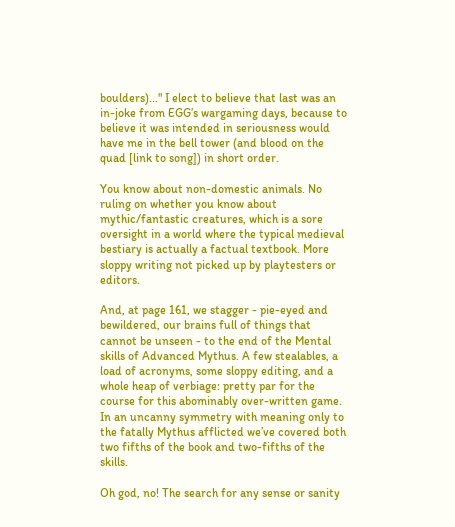boulders)..." I elect to believe that last was an in-joke from EGG’s wargaming days, because to believe it was intended in seriousness would have me in the bell tower (and blood on the quad [link to song]) in short order.

You know about non-domestic animals. No ruling on whether you know about mythic/fantastic creatures, which is a sore oversight in a world where the typical medieval bestiary is actually a factual textbook. More sloppy writing not picked up by playtesters or editors.

And, at page 161, we stagger - pie-eyed and bewildered, our brains full of things that cannot be unseen - to the end of the Mental skills of Advanced Mythus. A few stealables, a load of acronyms, some sloppy editing, and a whole heap of verbiage: pretty par for the course for this abominably over-written game. In an uncanny symmetry with meaning only to the fatally Mythus afflicted we’ve covered both two fifths of the book and two-fifths of the skills.

Oh god, no! The search for any sense or sanity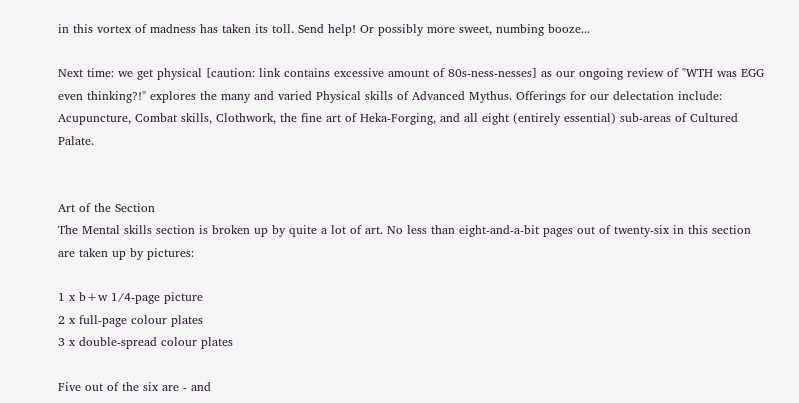in this vortex of madness has taken its toll. Send help! Or possibly more sweet, numbing booze...

Next time: we get physical [caution: link contains excessive amount of 80s-ness-nesses] as our ongoing review of "WTH was EGG even thinking?!" explores the many and varied Physical skills of Advanced Mythus. Offerings for our delectation include: Acupuncture, Combat skills, Clothwork, the fine art of Heka-Forging, and all eight (entirely essential) sub-areas of Cultured Palate.


Art of the Section
The Mental skills section is broken up by quite a lot of art. No less than eight-and-a-bit pages out of twenty-six in this section are taken up by pictures:

1 x b+w 1/4-page picture
2 x full-page colour plates
3 x double-spread colour plates

Five out of the six are - and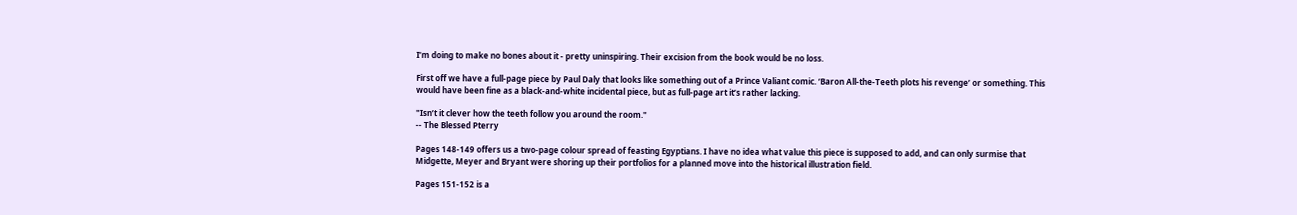I’m doing to make no bones about it - pretty uninspiring. Their excision from the book would be no loss.

First off we have a full-page piece by Paul Daly that looks like something out of a Prince Valiant comic. ‘Baron All-the-Teeth plots his revenge’ or something. This would have been fine as a black-and-white incidental piece, but as full-page art it’s rather lacking.

"Isn’t it clever how the teeth follow you around the room."
-- The Blessed Pterry

Pages 148-149 offers us a two-page colour spread of feasting Egyptians. I have no idea what value this piece is supposed to add, and can only surmise that Midgette, Meyer and Bryant were shoring up their portfolios for a planned move into the historical illustration field.

Pages 151-152 is a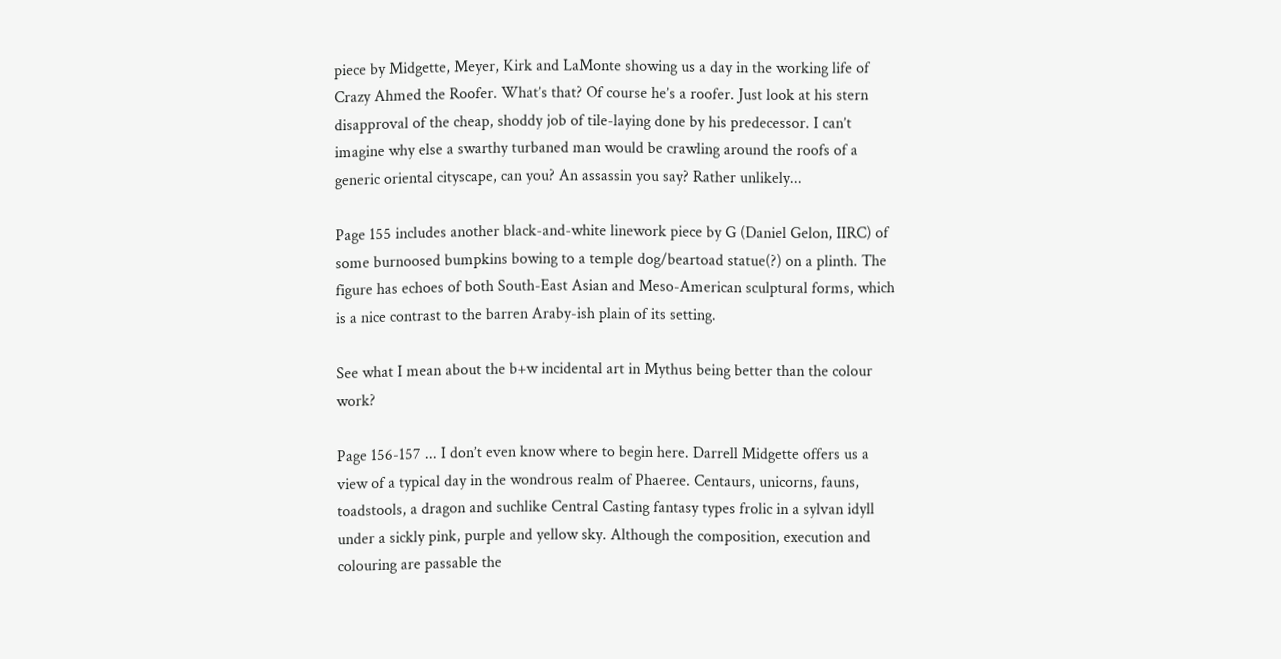piece by Midgette, Meyer, Kirk and LaMonte showing us a day in the working life of Crazy Ahmed the Roofer. What’s that? Of course he’s a roofer. Just look at his stern disapproval of the cheap, shoddy job of tile-laying done by his predecessor. I can’t imagine why else a swarthy turbaned man would be crawling around the roofs of a generic oriental cityscape, can you? An assassin you say? Rather unlikely...

Page 155 includes another black-and-white linework piece by G (Daniel Gelon, IIRC) of some burnoosed bumpkins bowing to a temple dog/beartoad statue(?) on a plinth. The figure has echoes of both South-East Asian and Meso-American sculptural forms, which is a nice contrast to the barren Araby-ish plain of its setting.

See what I mean about the b+w incidental art in Mythus being better than the colour work?

Page 156-157 ... I don’t even know where to begin here. Darrell Midgette offers us a view of a typical day in the wondrous realm of Phaeree. Centaurs, unicorns, fauns, toadstools, a dragon and suchlike Central Casting fantasy types frolic in a sylvan idyll under a sickly pink, purple and yellow sky. Although the composition, execution and colouring are passable the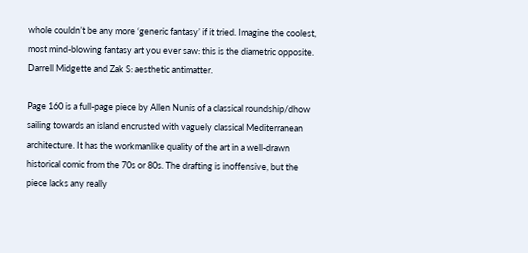whole couldn’t be any more ‘generic fantasy’ if it tried. Imagine the coolest, most mind-blowing fantasy art you ever saw: this is the diametric opposite. Darrell Midgette and Zak S: aesthetic antimatter.

Page 160 is a full-page piece by Allen Nunis of a classical roundship/dhow sailing towards an island encrusted with vaguely classical Mediterranean architecture. It has the workmanlike quality of the art in a well-drawn historical comic from the 70s or 80s. The drafting is inoffensive, but the piece lacks any really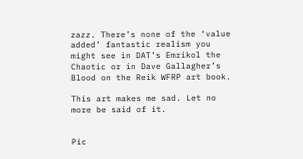zazz. There’s none of the ‘value added’ fantastic realism you might see in DAT’s Emrikol the Chaotic or in Dave Gallagher’s Blood on the Reik WFRP art book.

This art makes me sad. Let no more be said of it.


Pic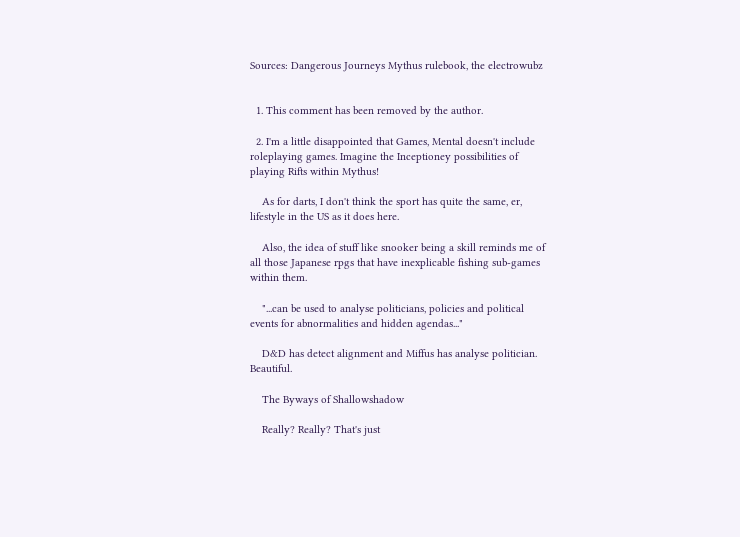Sources: Dangerous Journeys Mythus rulebook, the electrowubz


  1. This comment has been removed by the author.

  2. I'm a little disappointed that Games, Mental doesn't include roleplaying games. Imagine the Inceptioney possibilities of playing Rifts within Mythus!

    As for darts, I don't think the sport has quite the same, er, lifestyle in the US as it does here.

    Also, the idea of stuff like snooker being a skill reminds me of all those Japanese rpgs that have inexplicable fishing sub-games within them.

    "...can be used to analyse politicians, policies and political events for abnormalities and hidden agendas..."

    D&D has detect alignment and Miffus has analyse politician. Beautiful.

    The Byways of Shallowshadow

    Really? Really? That's just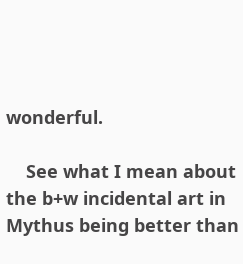wonderful.

    See what I mean about the b+w incidental art in Mythus being better than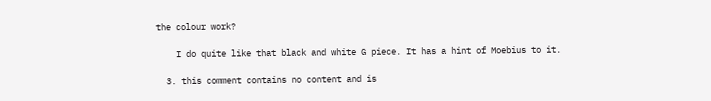the colour work?

    I do quite like that black and white G piece. It has a hint of Moebius to it.

  3. this comment contains no content and is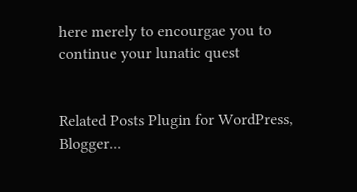here merely to encourgae you to continue your lunatic quest


Related Posts Plugin for WordPress, Blogger...